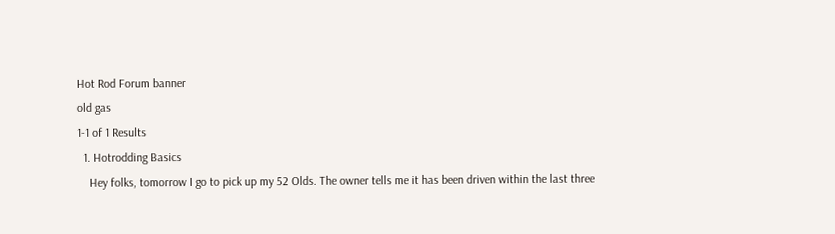Hot Rod Forum banner
old gas
1-1 of 1 Results
  1. Hotrodding Basics
    Hey folks, tomorrow I go to pick up my 52 Olds. The owner tells me it has been driven within the last three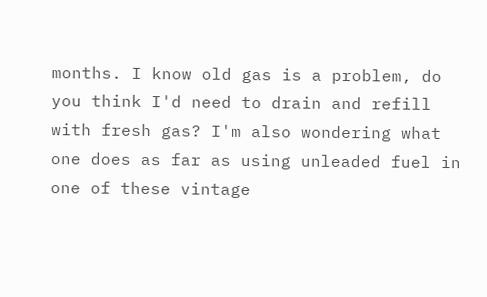months. I know old gas is a problem, do you think I'd need to drain and refill with fresh gas? I'm also wondering what one does as far as using unleaded fuel in one of these vintage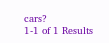cars?
1-1 of 1 Results